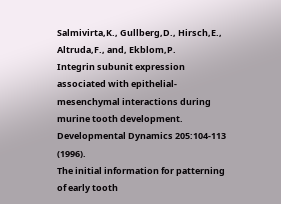Salmivirta,K., Gullberg,D., Hirsch,E., Altruda,F., and, Ekblom,P.
Integrin subunit expression associated with epithelial-mesenchymal interactions during murine tooth development.
Developmental Dynamics 205:104-113 (1996).
The initial information for patterning of early tooth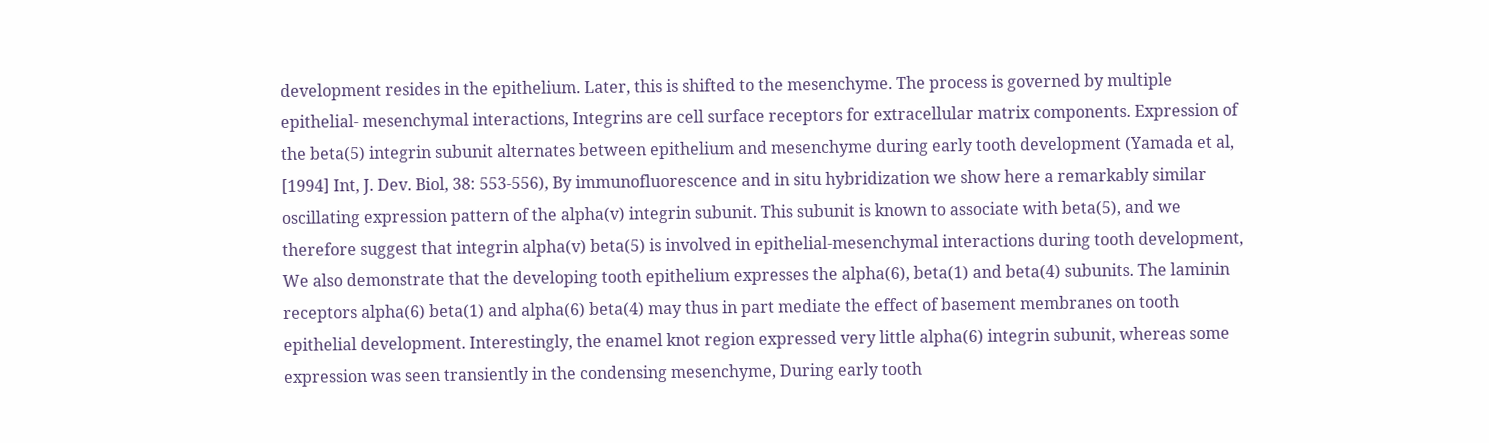development resides in the epithelium. Later, this is shifted to the mesenchyme. The process is governed by multiple epithelial- mesenchymal interactions, Integrins are cell surface receptors for extracellular matrix components. Expression of the beta(5) integrin subunit alternates between epithelium and mesenchyme during early tooth development (Yamada et al, [1994] Int, J. Dev. Biol, 38: 553-556), By immunofluorescence and in situ hybridization we show here a remarkably similar oscillating expression pattern of the alpha(v) integrin subunit. This subunit is known to associate with beta(5), and we therefore suggest that integrin alpha(v) beta(5) is involved in epithelial-mesenchymal interactions during tooth development, We also demonstrate that the developing tooth epithelium expresses the alpha(6), beta(1) and beta(4) subunits. The laminin receptors alpha(6) beta(1) and alpha(6) beta(4) may thus in part mediate the effect of basement membranes on tooth epithelial development. Interestingly, the enamel knot region expressed very little alpha(6) integrin subunit, whereas some expression was seen transiently in the condensing mesenchyme, During early tooth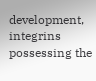development, integrins possessing the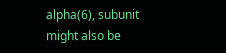alpha(6), subunit might also be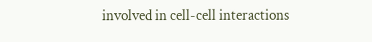involved in cell-cell interactions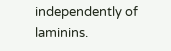independently of laminins.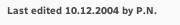Last edited 10.12.2004 by P.N.